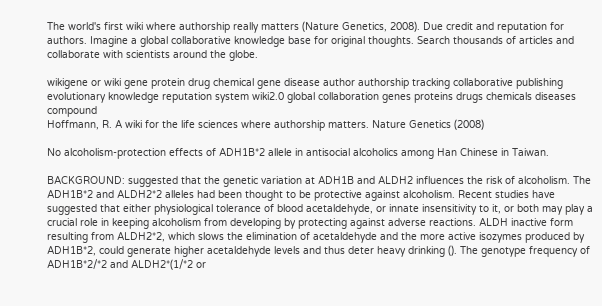The world's first wiki where authorship really matters (Nature Genetics, 2008). Due credit and reputation for authors. Imagine a global collaborative knowledge base for original thoughts. Search thousands of articles and collaborate with scientists around the globe.

wikigene or wiki gene protein drug chemical gene disease author authorship tracking collaborative publishing evolutionary knowledge reputation system wiki2.0 global collaboration genes proteins drugs chemicals diseases compound
Hoffmann, R. A wiki for the life sciences where authorship matters. Nature Genetics (2008)

No alcoholism-protection effects of ADH1B*2 allele in antisocial alcoholics among Han Chinese in Taiwan.

BACKGROUND: suggested that the genetic variation at ADH1B and ALDH2 influences the risk of alcoholism. The ADH1B*2 and ALDH2*2 alleles had been thought to be protective against alcoholism. Recent studies have suggested that either physiological tolerance of blood acetaldehyde, or innate insensitivity to it, or both may play a crucial role in keeping alcoholism from developing by protecting against adverse reactions. ALDH inactive form resulting from ALDH2*2, which slows the elimination of acetaldehyde and the more active isozymes produced by ADH1B*2, could generate higher acetaldehyde levels and thus deter heavy drinking (). The genotype frequency of ADH1B*2/*2 and ALDH2*(1/*2 or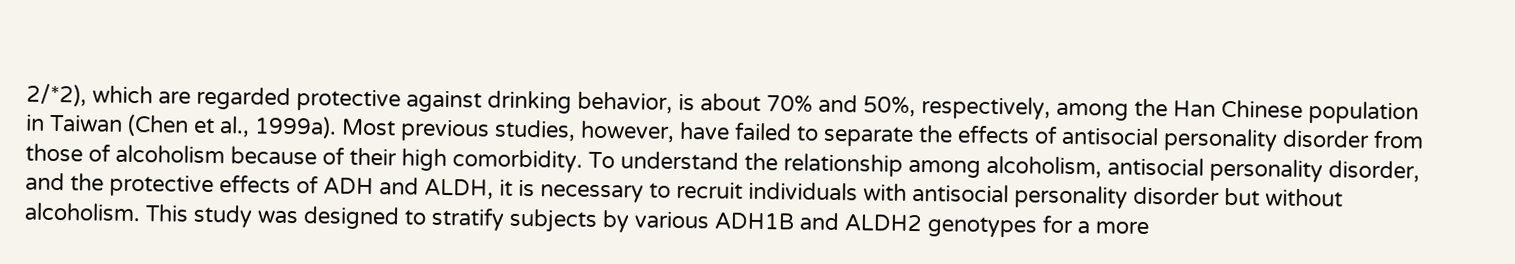2/*2), which are regarded protective against drinking behavior, is about 70% and 50%, respectively, among the Han Chinese population in Taiwan (Chen et al., 1999a). Most previous studies, however, have failed to separate the effects of antisocial personality disorder from those of alcoholism because of their high comorbidity. To understand the relationship among alcoholism, antisocial personality disorder, and the protective effects of ADH and ALDH, it is necessary to recruit individuals with antisocial personality disorder but without alcoholism. This study was designed to stratify subjects by various ADH1B and ALDH2 genotypes for a more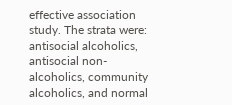effective association study. The strata were: antisocial alcoholics, antisocial non-alcoholics, community alcoholics, and normal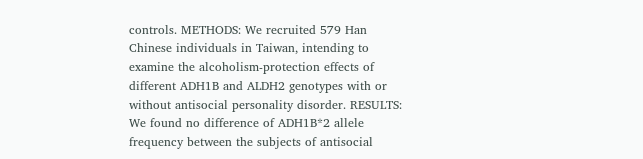controls. METHODS: We recruited 579 Han Chinese individuals in Taiwan, intending to examine the alcoholism-protection effects of different ADH1B and ALDH2 genotypes with or without antisocial personality disorder. RESULTS: We found no difference of ADH1B*2 allele frequency between the subjects of antisocial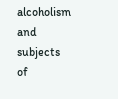alcoholism and subjects of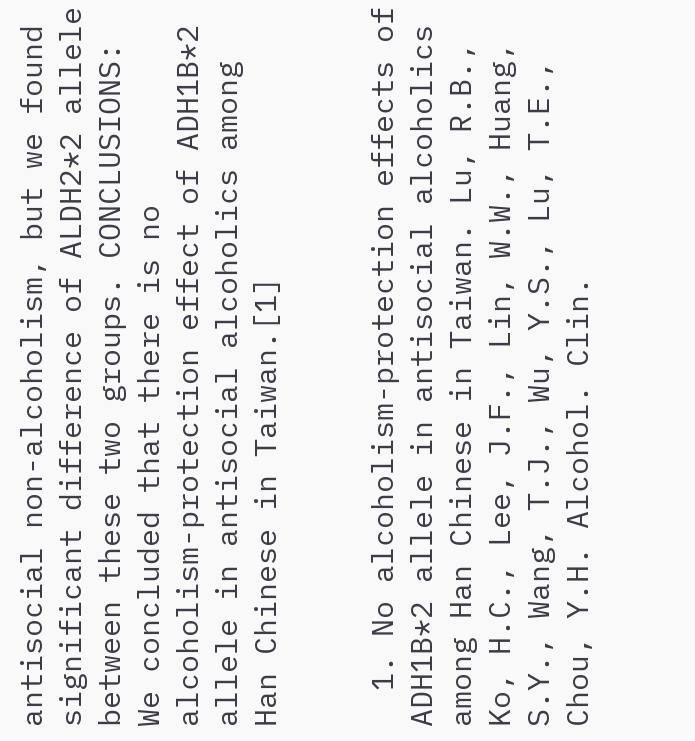antisocial non-alcoholism, but we found significant difference of ALDH2*2 allele between these two groups. CONCLUSIONS: We concluded that there is no alcoholism-protection effect of ADH1B*2 allele in antisocial alcoholics among Han Chinese in Taiwan.[1]


  1. No alcoholism-protection effects of ADH1B*2 allele in antisocial alcoholics among Han Chinese in Taiwan. Lu, R.B., Ko, H.C., Lee, J.F., Lin, W.W., Huang, S.Y., Wang, T.J., Wu, Y.S., Lu, T.E., Chou, Y.H. Alcohol. Clin.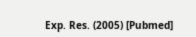Exp. Res. (2005) [Pubmed]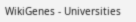WikiGenes - Universities